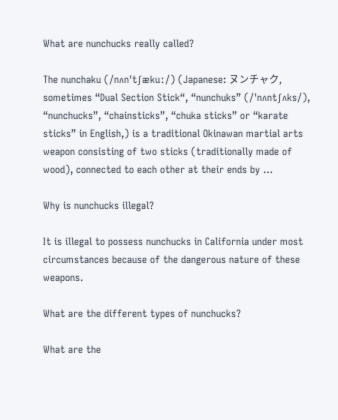What are nunchucks really called?

The nunchaku (/nʌnˈtʃækuː/) (Japanese: ヌンチャク, sometimes “Dual Section Stick“, “nunchuks” (/ˈnʌntʃʌks/), “nunchucks”, “chainsticks”, “chuka sticks” or “karate sticks” in English,) is a traditional Okinawan martial arts weapon consisting of two sticks (traditionally made of wood), connected to each other at their ends by …

Why is nunchucks illegal?

It is illegal to possess nunchucks in California under most circumstances because of the dangerous nature of these weapons.

What are the different types of nunchucks?

What are the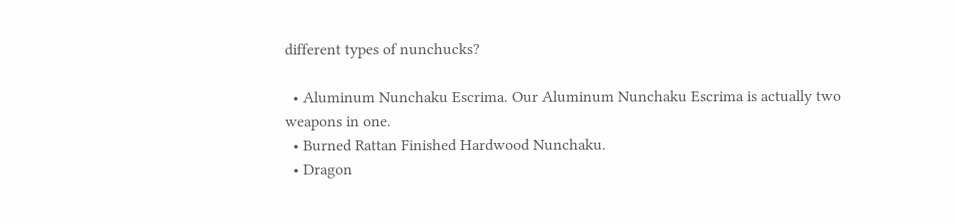different types of nunchucks?

  • Aluminum Nunchaku Escrima. Our Aluminum Nunchaku Escrima is actually two weapons in one.
  • Burned Rattan Finished Hardwood Nunchaku.
  • Dragon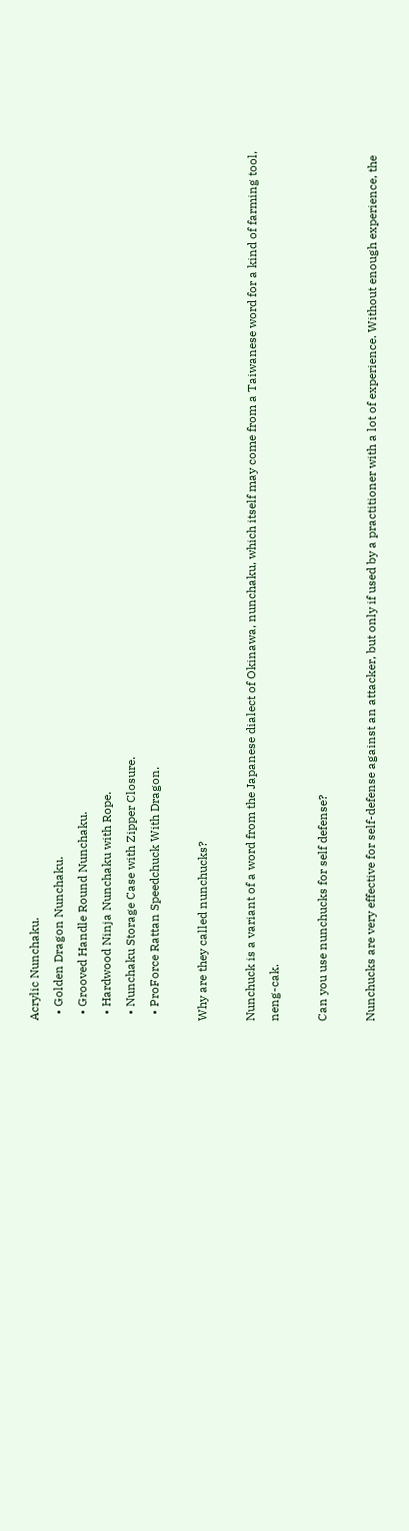Acrylic Nunchaku.
  • Golden Dragon Nunchaku.
  • Grooved Handle Round Nunchaku.
  • Hardwood Ninja Nunchaku with Rope.
  • Nunchaku Storage Case with Zipper Closure.
  • ProForce Rattan Speedchuck With Dragon.

Why are they called nunchucks?

Nunchuck is a variant of a word from the Japanese dialect of Okinawa, nunchaku, which itself may come from a Taiwanese word for a kind of farming tool, neng-cak.

Can you use nunchucks for self defense?

Nunchucks are very effective for self-defense against an attacker, but only if used by a practitioner with a lot of experience. Without enough experience, the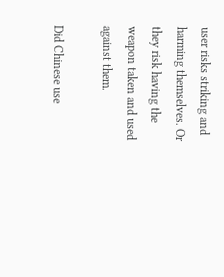user risks striking and harming themselves. Or they risk having the weapon taken and used against them.

Did Chinese use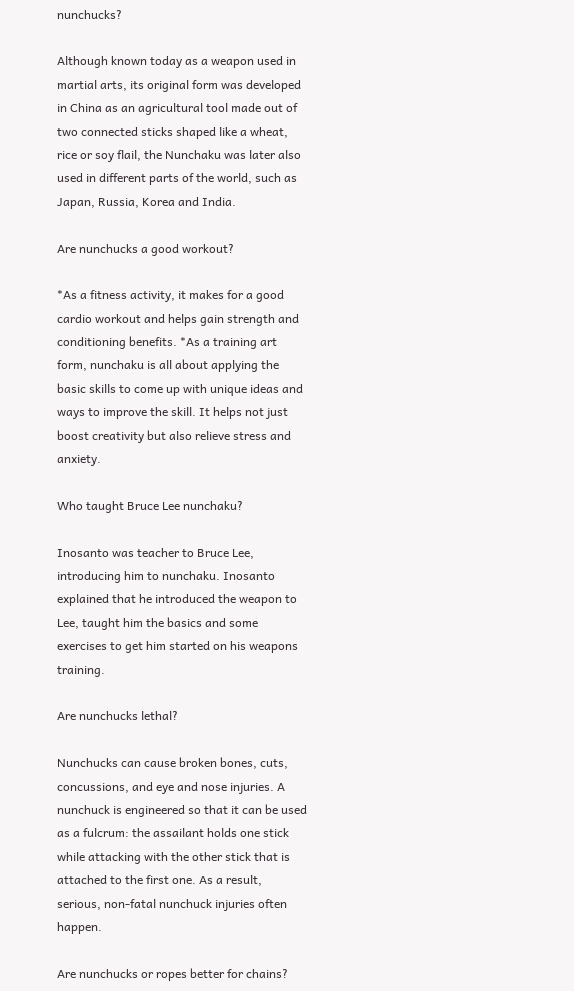nunchucks?

Although known today as a weapon used in martial arts, its original form was developed in China as an agricultural tool made out of two connected sticks shaped like a wheat, rice or soy flail, the Nunchaku was later also used in different parts of the world, such as Japan, Russia, Korea and India.

Are nunchucks a good workout?

*As a fitness activity, it makes for a good cardio workout and helps gain strength and conditioning benefits. *As a training art form, nunchaku is all about applying the basic skills to come up with unique ideas and ways to improve the skill. It helps not just boost creativity but also relieve stress and anxiety.

Who taught Bruce Lee nunchaku?

Inosanto was teacher to Bruce Lee, introducing him to nunchaku. Inosanto explained that he introduced the weapon to Lee, taught him the basics and some exercises to get him started on his weapons training.

Are nunchucks lethal?

Nunchucks can cause broken bones, cuts, concussions, and eye and nose injuries. A nunchuck is engineered so that it can be used as a fulcrum: the assailant holds one stick while attacking with the other stick that is attached to the first one. As a result, serious, non-fatal nunchuck injuries often happen.

Are nunchucks or ropes better for chains?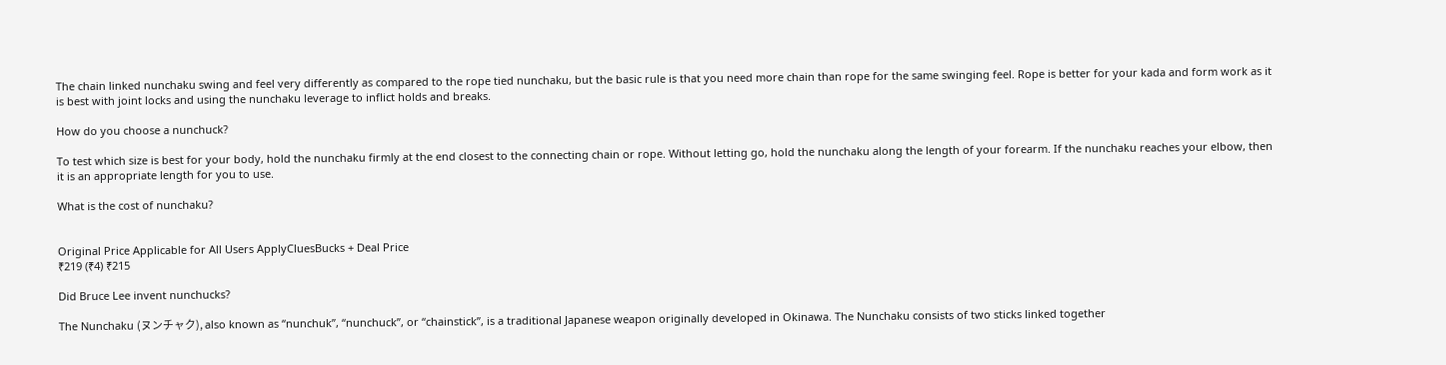The chain linked nunchaku swing and feel very differently as compared to the rope tied nunchaku, but the basic rule is that you need more chain than rope for the same swinging feel. Rope is better for your kada and form work as it is best with joint locks and using the nunchaku leverage to inflict holds and breaks.

How do you choose a nunchuck?

To test which size is best for your body, hold the nunchaku firmly at the end closest to the connecting chain or rope. Without letting go, hold the nunchaku along the length of your forearm. If the nunchaku reaches your elbow, then it is an appropriate length for you to use.

What is the cost of nunchaku?


Original Price Applicable for All Users ApplyCluesBucks + Deal Price
₹219 (₹4) ₹215

Did Bruce Lee invent nunchucks?

The Nunchaku (ヌンチャク), also known as “nunchuk”, “nunchuck”, or “chainstick”, is a traditional Japanese weapon originally developed in Okinawa. The Nunchaku consists of two sticks linked together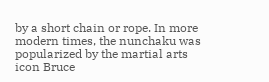by a short chain or rope. In more modern times, the nunchaku was popularized by the martial arts icon Bruce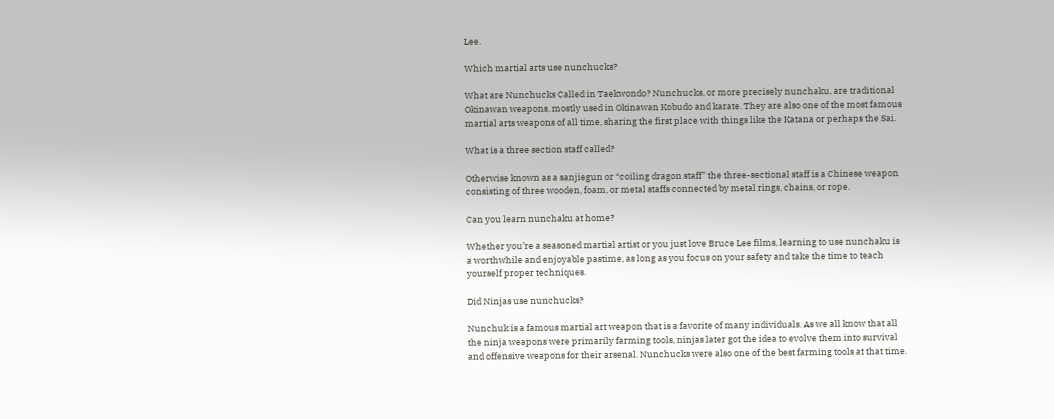Lee.

Which martial arts use nunchucks?

What are Nunchucks Called in Taekwondo? Nunchucks, or more precisely nunchaku, are traditional Okinawan weapons, mostly used in Okinawan Kobudo and karate. They are also one of the most famous martial arts weapons of all time, sharing the first place with things like the Katana or perhaps the Sai.

What is a three section staff called?

Otherwise known as a sanjiegun or “coiling dragon staff” the three-sectional staff is a Chinese weapon consisting of three wooden, foam, or metal staffs connected by metal rings, chains, or rope.

Can you learn nunchaku at home?

Whether you’re a seasoned martial artist or you just love Bruce Lee films, learning to use nunchaku is a worthwhile and enjoyable pastime, as long as you focus on your safety and take the time to teach yourself proper techniques.

Did Ninjas use nunchucks?

Nunchuk is a famous martial art weapon that is a favorite of many individuals. As we all know that all the ninja weapons were primarily farming tools, ninjas later got the idea to evolve them into survival and offensive weapons for their arsenal. Nunchucks were also one of the best farming tools at that time.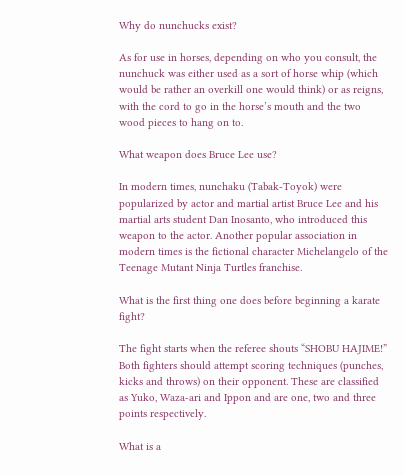Why do nunchucks exist?

As for use in horses, depending on who you consult, the nunchuck was either used as a sort of horse whip (which would be rather an overkill one would think) or as reigns, with the cord to go in the horse’s mouth and the two wood pieces to hang on to.

What weapon does Bruce Lee use?

In modern times, nunchaku (Tabak-Toyok) were popularized by actor and martial artist Bruce Lee and his martial arts student Dan Inosanto, who introduced this weapon to the actor. Another popular association in modern times is the fictional character Michelangelo of the Teenage Mutant Ninja Turtles franchise.

What is the first thing one does before beginning a karate fight?

The fight starts when the referee shouts “SHOBU HAJIME!” Both fighters should attempt scoring techniques (punches, kicks and throws) on their opponent. These are classified as Yuko, Waza-ari and Ippon and are one, two and three points respectively.

What is a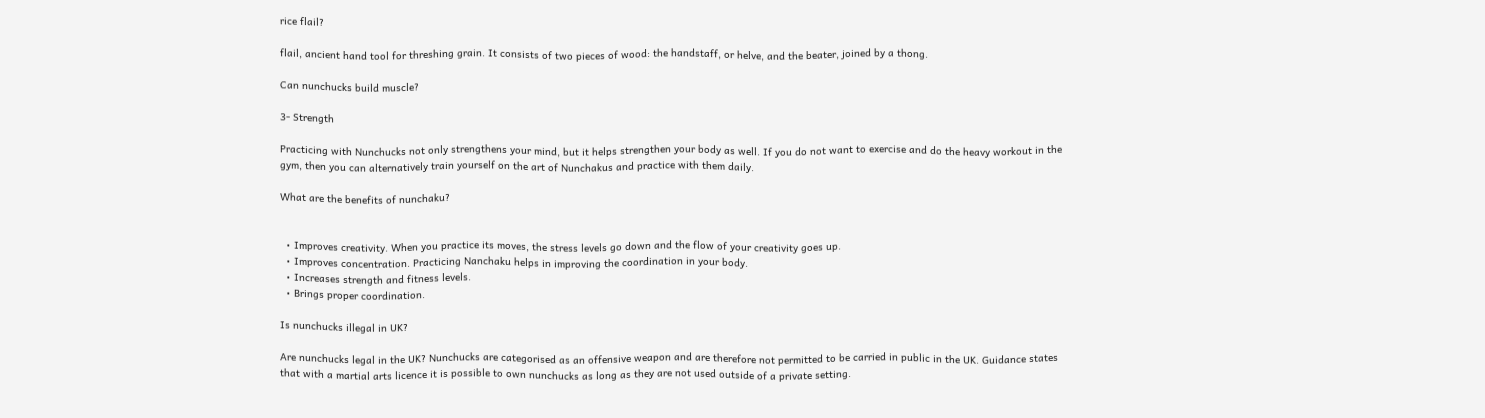rice flail?

flail, ancient hand tool for threshing grain. It consists of two pieces of wood: the handstaff, or helve, and the beater, joined by a thong.

Can nunchucks build muscle?

3- Strength

Practicing with Nunchucks not only strengthens your mind, but it helps strengthen your body as well. If you do not want to exercise and do the heavy workout in the gym, then you can alternatively train yourself on the art of Nunchakus and practice with them daily.

What are the benefits of nunchaku?


  • Improves creativity. When you practice its moves, the stress levels go down and the flow of your creativity goes up.
  • Improves concentration. Practicing Nanchaku helps in improving the coordination in your body.
  • Increases strength and fitness levels.
  • Brings proper coordination.

Is nunchucks illegal in UK?

Are nunchucks legal in the UK? Nunchucks are categorised as an offensive weapon and are therefore not permitted to be carried in public in the UK. Guidance states that with a martial arts licence it is possible to own nunchucks as long as they are not used outside of a private setting.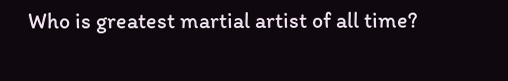Who is greatest martial artist of all time?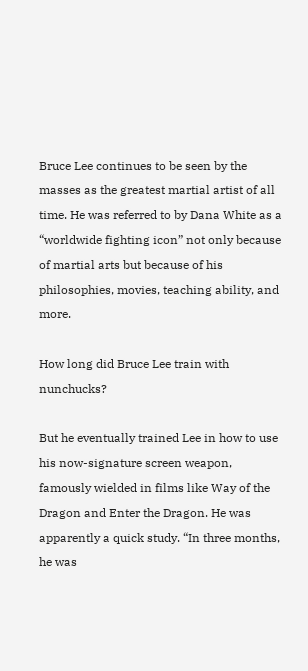Bruce Lee continues to be seen by the masses as the greatest martial artist of all time. He was referred to by Dana White as a “worldwide fighting icon” not only because of martial arts but because of his philosophies, movies, teaching ability, and more.

How long did Bruce Lee train with nunchucks?

But he eventually trained Lee in how to use his now-signature screen weapon, famously wielded in films like Way of the Dragon and Enter the Dragon. He was apparently a quick study. “In three months, he was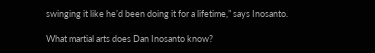swinging it like he’d been doing it for a lifetime,” says Inosanto.

What martial arts does Dan Inosanto know?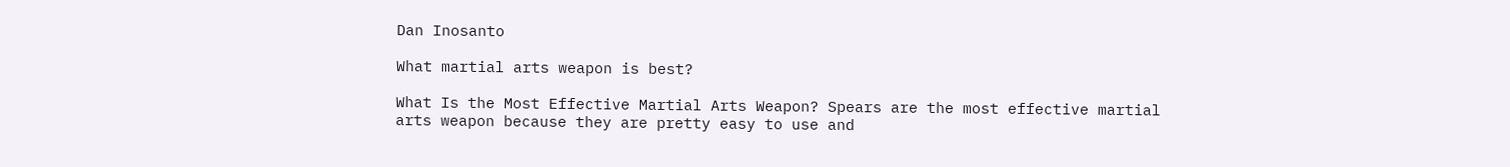Dan Inosanto

What martial arts weapon is best?

What Is the Most Effective Martial Arts Weapon? Spears are the most effective martial arts weapon because they are pretty easy to use and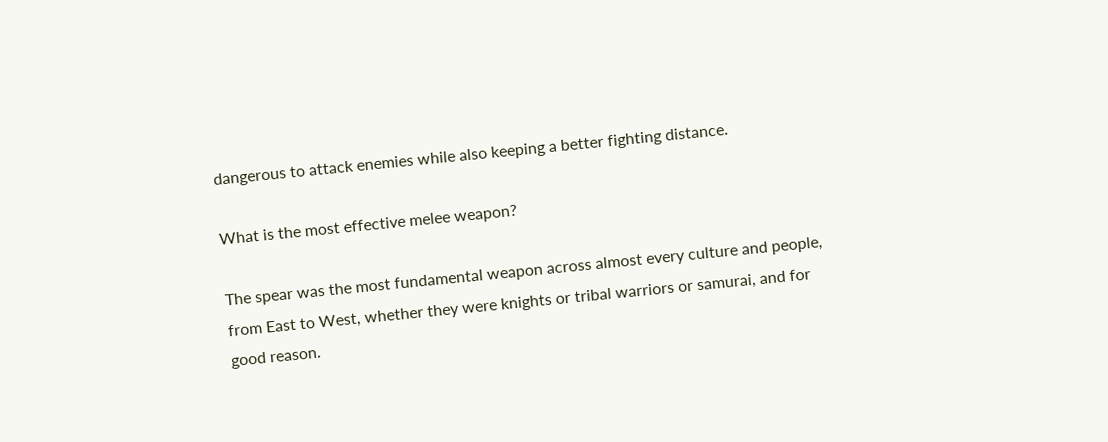dangerous to attack enemies while also keeping a better fighting distance.

What is the most effective melee weapon?

The spear was the most fundamental weapon across almost every culture and people, from East to West, whether they were knights or tribal warriors or samurai, and for good reason.